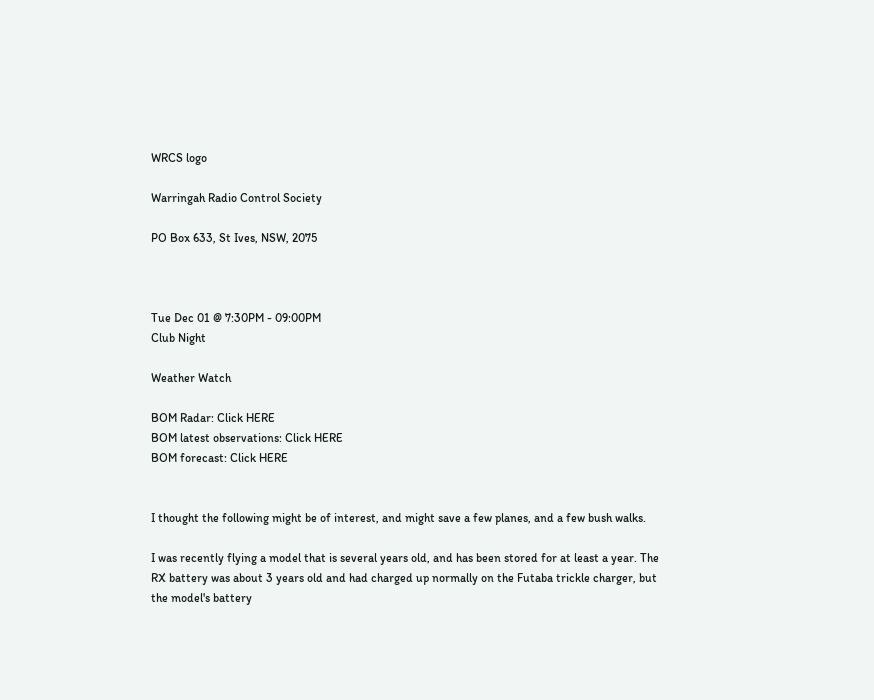WRCS logo

Warringah Radio Control Society

PO Box 633, St Ives, NSW, 2075



Tue Dec 01 @ 7:30PM - 09:00PM
Club Night

Weather Watch

BOM Radar: Click HERE
BOM latest observations: Click HERE
BOM forecast: Click HERE


I thought the following might be of interest, and might save a few planes, and a few bush walks.

I was recently flying a model that is several years old, and has been stored for at least a year. The RX battery was about 3 years old and had charged up normally on the Futaba trickle charger, but the model's battery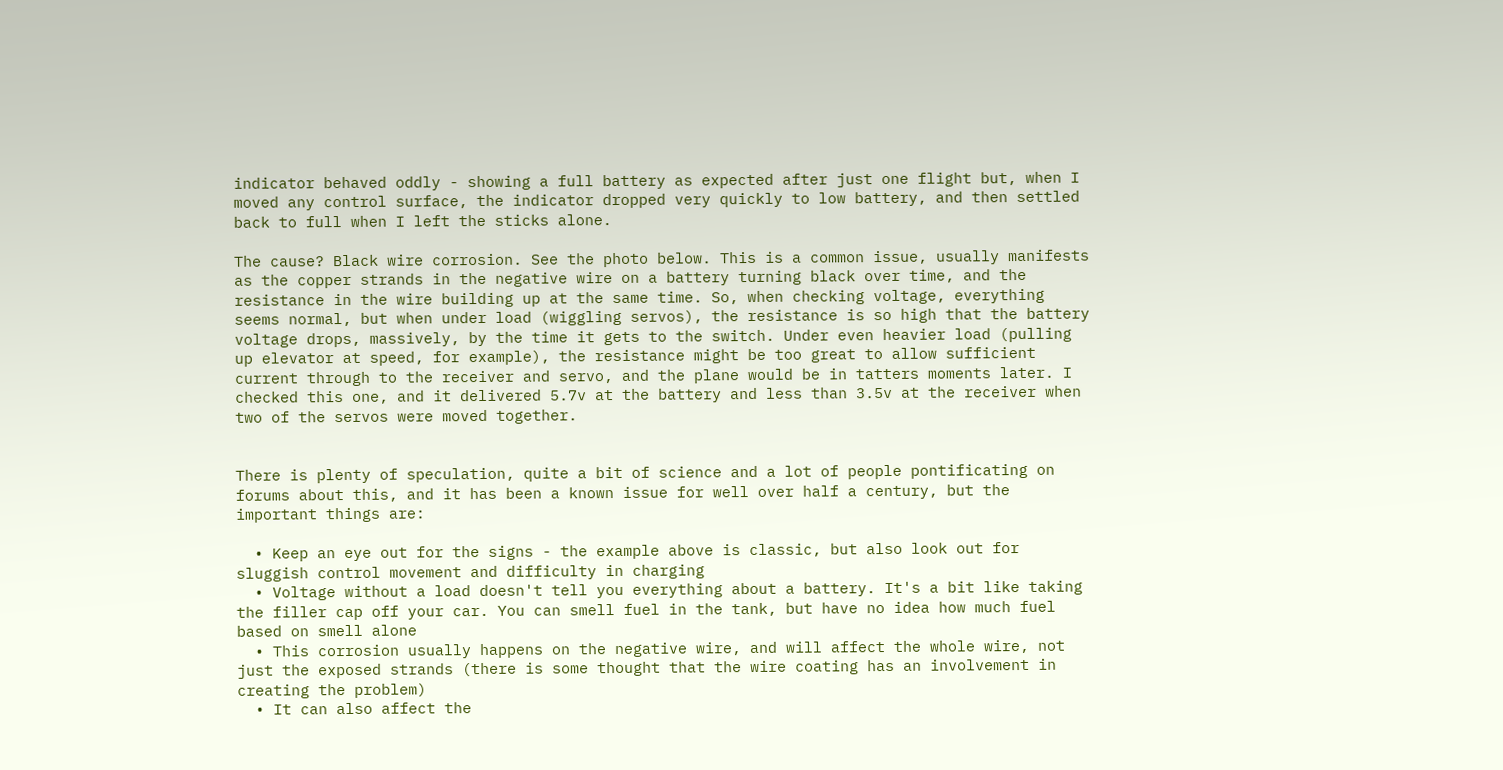indicator behaved oddly - showing a full battery as expected after just one flight but, when I moved any control surface, the indicator dropped very quickly to low battery, and then settled back to full when I left the sticks alone.

The cause? Black wire corrosion. See the photo below. This is a common issue, usually manifests as the copper strands in the negative wire on a battery turning black over time, and the resistance in the wire building up at the same time. So, when checking voltage, everything seems normal, but when under load (wiggling servos), the resistance is so high that the battery voltage drops, massively, by the time it gets to the switch. Under even heavier load (pulling up elevator at speed, for example), the resistance might be too great to allow sufficient current through to the receiver and servo, and the plane would be in tatters moments later. I checked this one, and it delivered 5.7v at the battery and less than 3.5v at the receiver when two of the servos were moved together.


There is plenty of speculation, quite a bit of science and a lot of people pontificating on forums about this, and it has been a known issue for well over half a century, but the important things are:

  • Keep an eye out for the signs - the example above is classic, but also look out for sluggish control movement and difficulty in charging
  • Voltage without a load doesn't tell you everything about a battery. It's a bit like taking the filler cap off your car. You can smell fuel in the tank, but have no idea how much fuel based on smell alone
  • This corrosion usually happens on the negative wire, and will affect the whole wire, not just the exposed strands (there is some thought that the wire coating has an involvement in creating the problem)
  • It can also affect the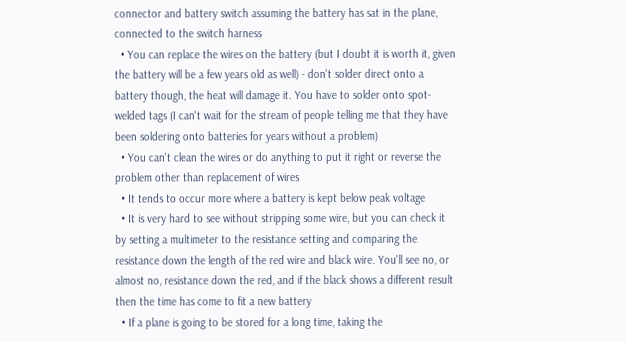connector and battery switch assuming the battery has sat in the plane, connected to the switch harness
  • You can replace the wires on the battery (but I doubt it is worth it, given the battery will be a few years old as well) - don't solder direct onto a battery though, the heat will damage it. You have to solder onto spot-welded tags (I can't wait for the stream of people telling me that they have been soldering onto batteries for years without a problem)
  • You can't clean the wires or do anything to put it right or reverse the problem other than replacement of wires
  • It tends to occur more where a battery is kept below peak voltage
  • It is very hard to see without stripping some wire, but you can check it by setting a multimeter to the resistance setting and comparing the resistance down the length of the red wire and black wire. You'll see no, or almost no, resistance down the red, and if the black shows a different result then the time has come to fit a new battery
  • If a plane is going to be stored for a long time, taking the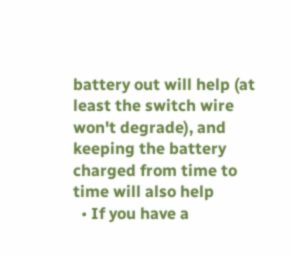battery out will help (at least the switch wire won't degrade), and keeping the battery charged from time to time will also help
  • If you have a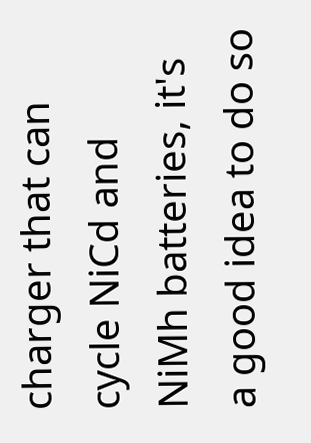charger that can cycle NiCd and NiMh batteries, it's a good idea to do so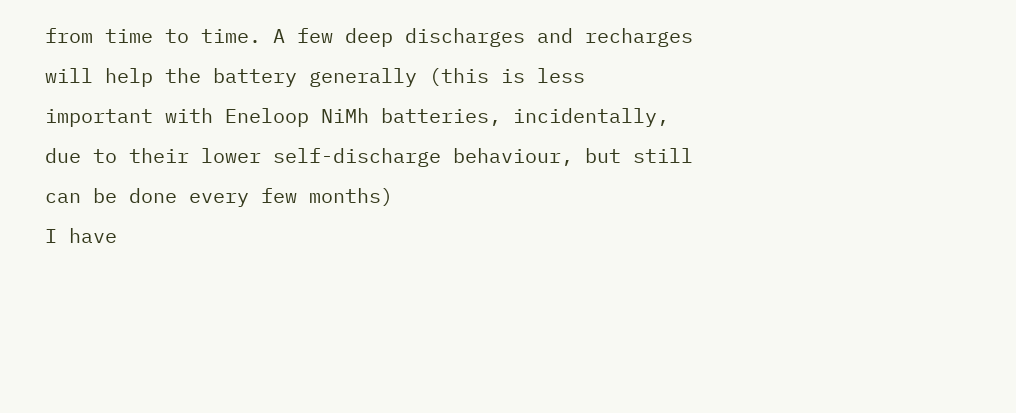from time to time. A few deep discharges and recharges will help the battery generally (this is less important with Eneloop NiMh batteries, incidentally, due to their lower self-discharge behaviour, but still can be done every few months)
I have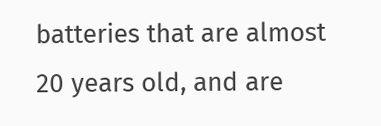batteries that are almost 20 years old, and are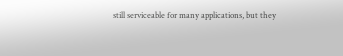still serviceable for many applications, but they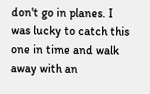don't go in planes. I was lucky to catch this one in time and walk away with an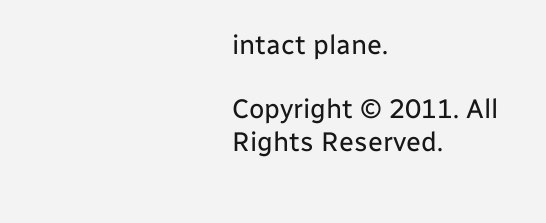intact plane.

Copyright © 2011. All Rights Reserved.